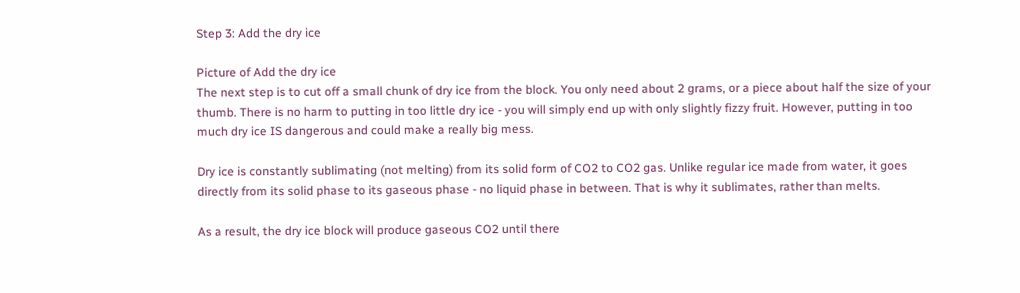Step 3: Add the dry ice

Picture of Add the dry ice
The next step is to cut off a small chunk of dry ice from the block. You only need about 2 grams, or a piece about half the size of your thumb. There is no harm to putting in too little dry ice - you will simply end up with only slightly fizzy fruit. However, putting in too much dry ice IS dangerous and could make a really big mess.

Dry ice is constantly sublimating (not melting) from its solid form of CO2 to CO2 gas. Unlike regular ice made from water, it goes directly from its solid phase to its gaseous phase - no liquid phase in between. That is why it sublimates, rather than melts.

As a result, the dry ice block will produce gaseous CO2 until there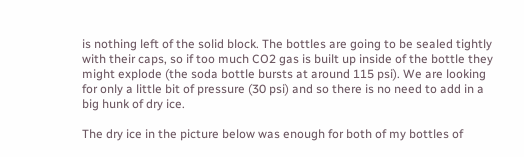is nothing left of the solid block. The bottles are going to be sealed tightly with their caps, so if too much CO2 gas is built up inside of the bottle they might explode (the soda bottle bursts at around 115 psi). We are looking for only a little bit of pressure (30 psi) and so there is no need to add in a big hunk of dry ice.

The dry ice in the picture below was enough for both of my bottles of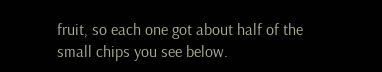fruit, so each one got about half of the small chips you see below.